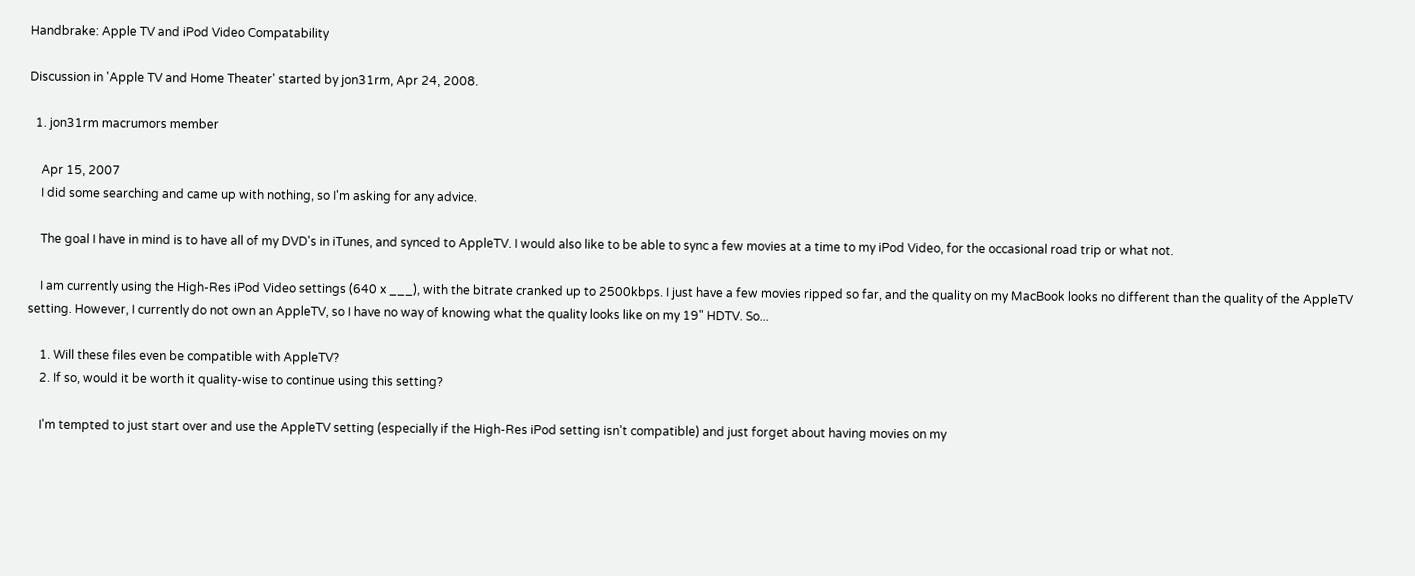Handbrake: Apple TV and iPod Video Compatability

Discussion in 'Apple TV and Home Theater' started by jon31rm, Apr 24, 2008.

  1. jon31rm macrumors member

    Apr 15, 2007
    I did some searching and came up with nothing, so I'm asking for any advice.

    The goal I have in mind is to have all of my DVD's in iTunes, and synced to AppleTV. I would also like to be able to sync a few movies at a time to my iPod Video, for the occasional road trip or what not.

    I am currently using the High-Res iPod Video settings (640 x ___), with the bitrate cranked up to 2500kbps. I just have a few movies ripped so far, and the quality on my MacBook looks no different than the quality of the AppleTV setting. However, I currently do not own an AppleTV, so I have no way of knowing what the quality looks like on my 19" HDTV. So...

    1. Will these files even be compatible with AppleTV?
    2. If so, would it be worth it quality-wise to continue using this setting?

    I'm tempted to just start over and use the AppleTV setting (especially if the High-Res iPod setting isn't compatible) and just forget about having movies on my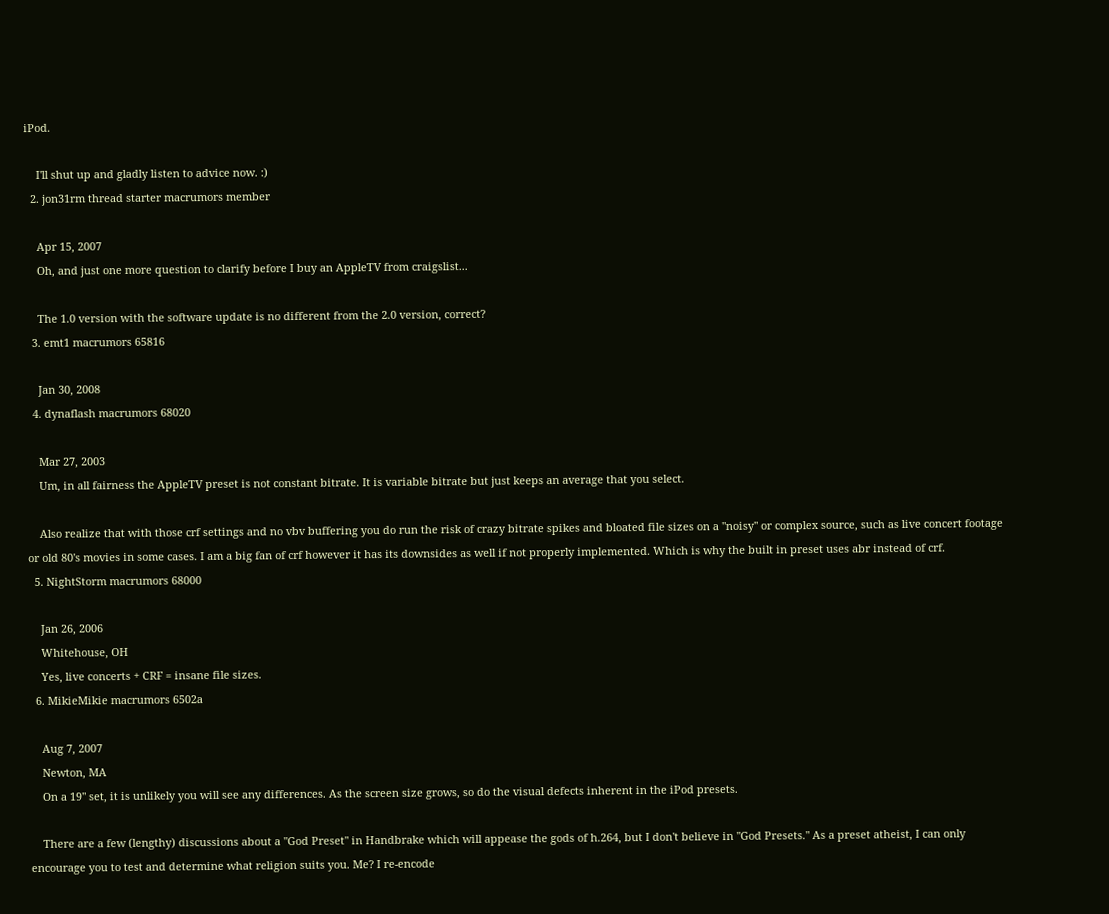iPod.

    I'll shut up and gladly listen to advice now. :)
  2. jon31rm thread starter macrumors member

    Apr 15, 2007
    Oh, and just one more question to clarify before I buy an AppleTV from craigslist...

    The 1.0 version with the software update is no different from the 2.0 version, correct?
  3. emt1 macrumors 65816

    Jan 30, 2008
  4. dynaflash macrumors 68020

    Mar 27, 2003
    Um, in all fairness the AppleTV preset is not constant bitrate. It is variable bitrate but just keeps an average that you select.

    Also realize that with those crf settings and no vbv buffering you do run the risk of crazy bitrate spikes and bloated file sizes on a "noisy" or complex source, such as live concert footage or old 80's movies in some cases. I am a big fan of crf however it has its downsides as well if not properly implemented. Which is why the built in preset uses abr instead of crf.
  5. NightStorm macrumors 68000

    Jan 26, 2006
    Whitehouse, OH
    Yes, live concerts + CRF = insane file sizes.
  6. MikieMikie macrumors 6502a

    Aug 7, 2007
    Newton, MA
    On a 19" set, it is unlikely you will see any differences. As the screen size grows, so do the visual defects inherent in the iPod presets.

    There are a few (lengthy) discussions about a "God Preset" in Handbrake which will appease the gods of h.264, but I don't believe in "God Presets." As a preset atheist, I can only encourage you to test and determine what religion suits you. Me? I re-encode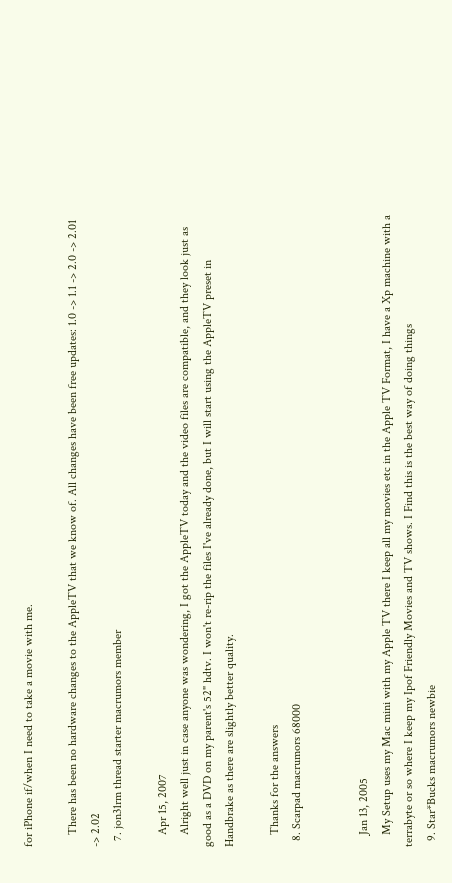for iPhone if/when I need to take a movie with me.

    There has been no hardware changes to the AppleTV that we know of. All changes have been free updates: 1.0 -> 1.1 -> 2.0 -> 2.01 -> 2.02
  7. jon31rm thread starter macrumors member

    Apr 15, 2007
    Alright well just in case anyone was wondering, I got the AppleTV today and the video files are compatible, and they look just as good as a DVD on my parent's 52" hdtv. I won't re-rip the files I've already done, but I will start using the AppleTV preset in Handbrake as there are slightly better quality.

    Thanks for the answers
  8. Scarpad macrumors 68000


    Jan 13, 2005
    My Setup uses my Mac mini with my Apple TV there I keep all my movies etc in the Apple TV Format, I have a Xp machine with a terrabyte or so where I keep my Ipof Friendly Movies and TV shows. I Find this is the best way of doing things
  9. Star*Bucks macrumors newbie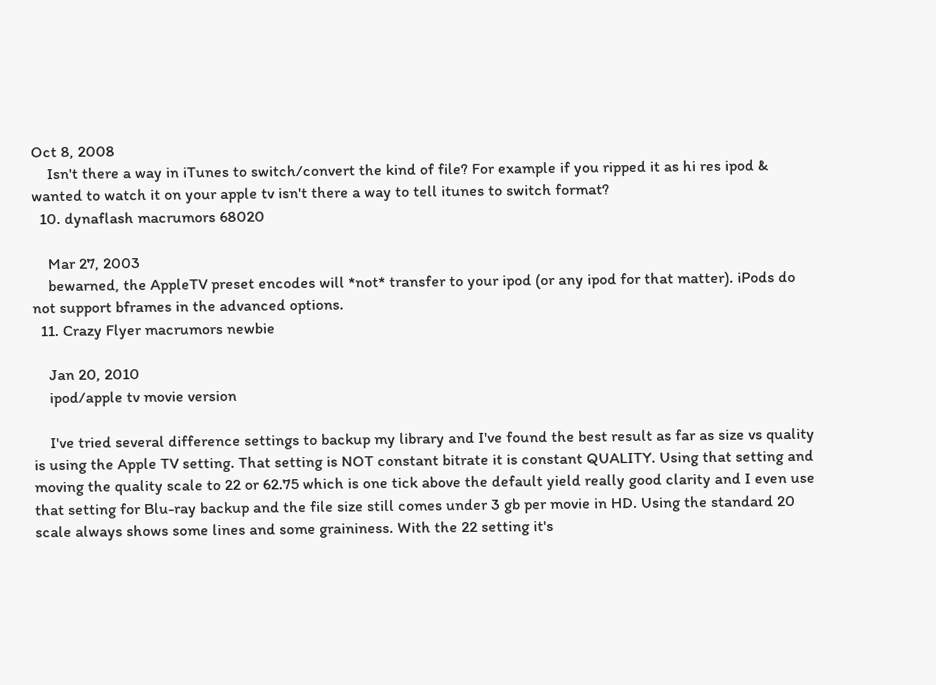Oct 8, 2008
    Isn't there a way in iTunes to switch/convert the kind of file? For example if you ripped it as hi res ipod & wanted to watch it on your apple tv isn't there a way to tell itunes to switch format?
  10. dynaflash macrumors 68020

    Mar 27, 2003
    bewarned, the AppleTV preset encodes will *not* transfer to your ipod (or any ipod for that matter). iPods do not support bframes in the advanced options.
  11. Crazy Flyer macrumors newbie

    Jan 20, 2010
    ipod/apple tv movie version

    I've tried several difference settings to backup my library and I've found the best result as far as size vs quality is using the Apple TV setting. That setting is NOT constant bitrate it is constant QUALITY. Using that setting and moving the quality scale to 22 or 62.75 which is one tick above the default yield really good clarity and I even use that setting for Blu-ray backup and the file size still comes under 3 gb per movie in HD. Using the standard 20 scale always shows some lines and some graininess. With the 22 setting it's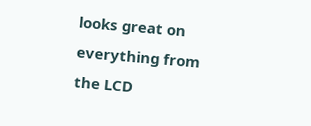looks great on everything from the LCD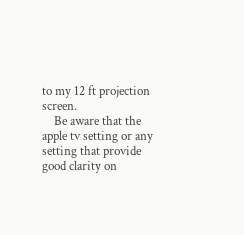to my 12 ft projection screen.
    Be aware that the apple tv setting or any setting that provide good clarity on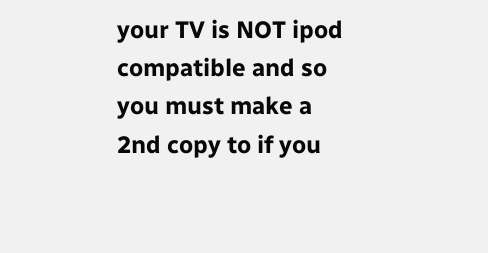your TV is NOT ipod compatible and so you must make a 2nd copy to if you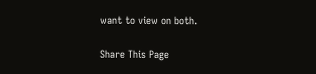want to view on both.

Share This Page